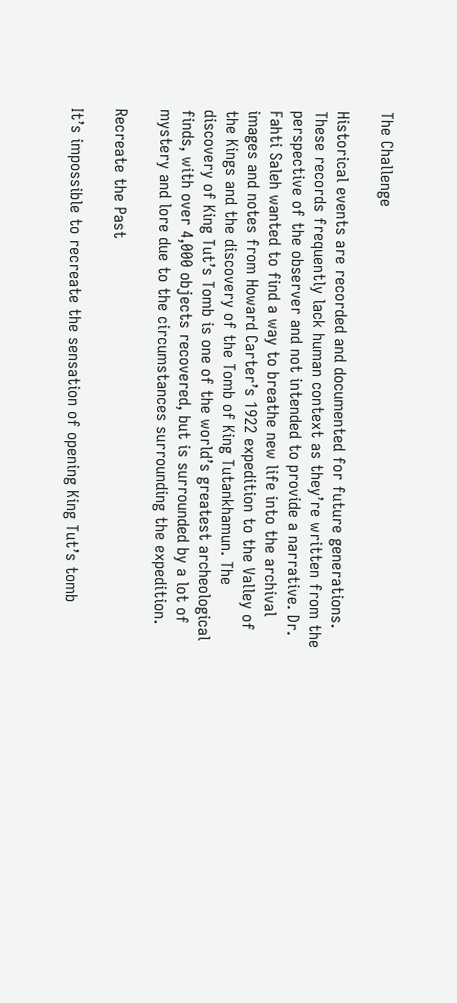The Challenge

Historical events are recorded and documented for future generations. These records frequently lack human context as they’re written from the perspective of the observer and not intended to provide a narrative. Dr. Fahti Saleh wanted to find a way to breathe new life into the archival images and notes from Howard Carter’s 1922 expedition to the Valley of the Kings and the discovery of the Tomb of King Tutankhamun. The discovery of King Tut’s Tomb is one of the world’s greatest archeological finds, with over 4,000 objects recovered, but is surrounded by a lot of mystery and lore due to the circumstances surrounding the expedition.

Recreate the Past

It’s impossible to recreate the sensation of opening King Tut’s tomb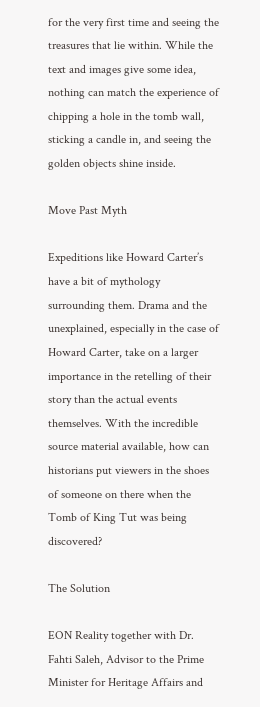for the very first time and seeing the treasures that lie within. While the text and images give some idea, nothing can match the experience of chipping a hole in the tomb wall, sticking a candle in, and seeing the golden objects shine inside.

Move Past Myth

Expeditions like Howard Carter’s have a bit of mythology surrounding them. Drama and the unexplained, especially in the case of Howard Carter, take on a larger importance in the retelling of their story than the actual events themselves. With the incredible source material available, how can historians put viewers in the shoes of someone on there when the Tomb of King Tut was being discovered?

The Solution

EON Reality together with Dr. Fahti Saleh, Advisor to the Prime Minister for Heritage Affairs and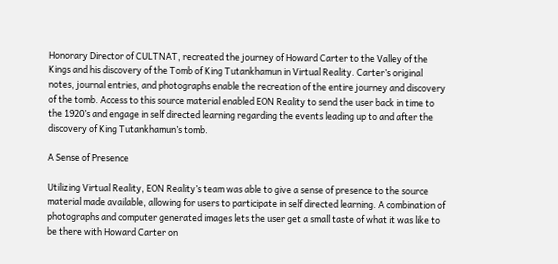Honorary Director of CULTNAT, recreated the journey of Howard Carter to the Valley of the Kings and his discovery of the Tomb of King Tutankhamun in Virtual Reality. Carter’s original notes, journal entries, and photographs enable the recreation of the entire journey and discovery of the tomb. Access to this source material enabled EON Reality to send the user back in time to the 1920’s and engage in self directed learning regarding the events leading up to and after the discovery of King Tutankhamun’s tomb.

A Sense of Presence

Utilizing Virtual Reality, EON Reality’s team was able to give a sense of presence to the source material made available, allowing for users to participate in self directed learning. A combination of photographs and computer generated images lets the user get a small taste of what it was like to be there with Howard Carter on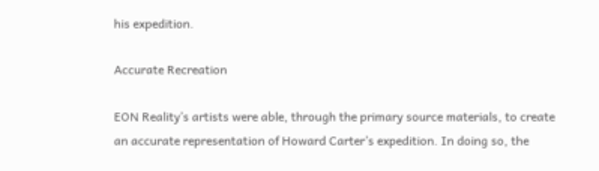his expedition.

Accurate Recreation

EON Reality’s artists were able, through the primary source materials, to create an accurate representation of Howard Carter’s expedition. In doing so, the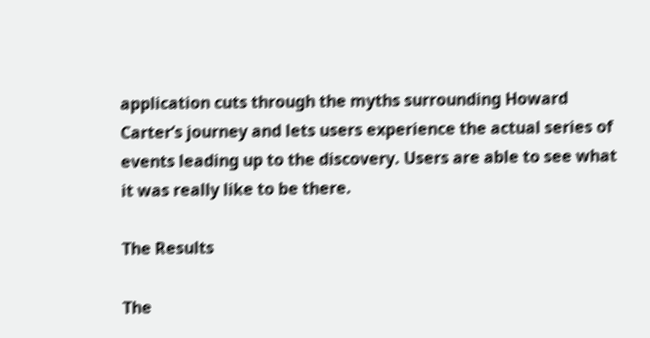application cuts through the myths surrounding Howard Carter’s journey and lets users experience the actual series of events leading up to the discovery. Users are able to see what it was really like to be there.

The Results

The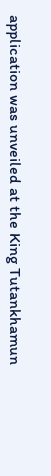application was unveiled at the King Tutankhamun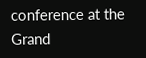conference at the Grand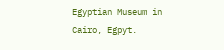Egyptian Museum in Cairo, Egpyt.